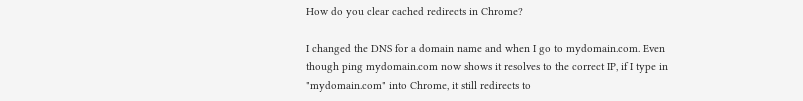How do you clear cached redirects in Chrome?

I changed the DNS for a domain name and when I go to mydomain.com. Even though ping mydomain.com now shows it resolves to the correct IP, if I type in "mydomain.com" into Chrome, it still redirects to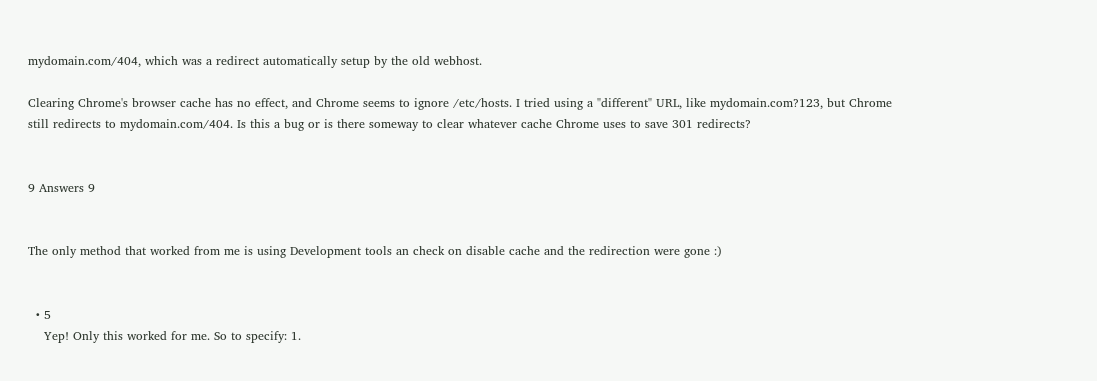mydomain.com/404, which was a redirect automatically setup by the old webhost.

Clearing Chrome's browser cache has no effect, and Chrome seems to ignore /etc/hosts. I tried using a "different" URL, like mydomain.com?123, but Chrome still redirects to mydomain.com/404. Is this a bug or is there someway to clear whatever cache Chrome uses to save 301 redirects?


9 Answers 9


The only method that worked from me is using Development tools an check on disable cache and the redirection were gone :)


  • 5
    Yep! Only this worked for me. So to specify: 1.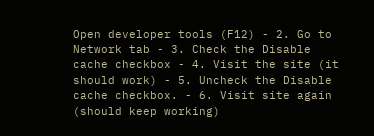Open developer tools (F12) - 2. Go to Network tab - 3. Check the Disable cache checkbox - 4. Visit the site (it should work) - 5. Uncheck the Disable cache checkbox. - 6. Visit site again (should keep working)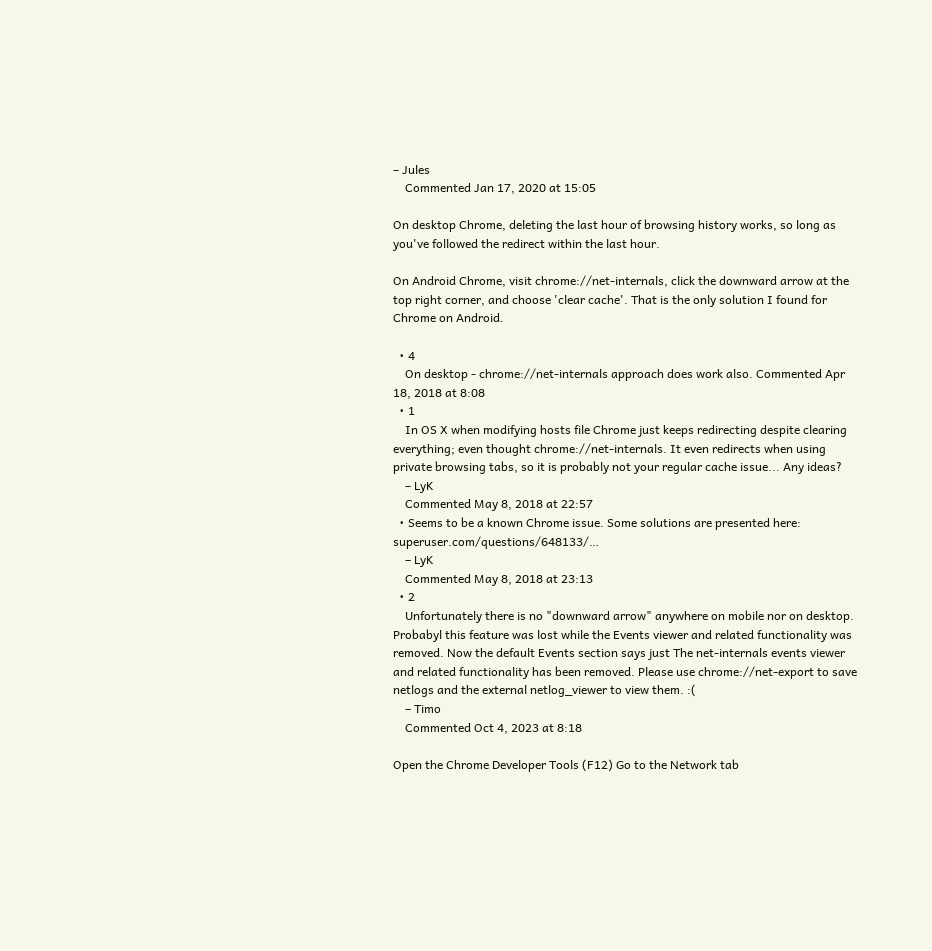– Jules
    Commented Jan 17, 2020 at 15:05

On desktop Chrome, deleting the last hour of browsing history works, so long as you've followed the redirect within the last hour.

On Android Chrome, visit chrome://net-internals, click the downward arrow at the top right corner, and choose 'clear cache'. That is the only solution I found for Chrome on Android.

  • 4
    On desktop - chrome://net-internals approach does work also. Commented Apr 18, 2018 at 8:08
  • 1
    In OS X when modifying hosts file Chrome just keeps redirecting despite clearing everything; even thought chrome://net-internals. It even redirects when using private browsing tabs, so it is probably not your regular cache issue... Any ideas?
    – LyK
    Commented May 8, 2018 at 22:57
  • Seems to be a known Chrome issue. Some solutions are presented here: superuser.com/questions/648133/…
    – LyK
    Commented May 8, 2018 at 23:13
  • 2
    Unfortunately there is no "downward arrow" anywhere on mobile nor on desktop. Probabyl this feature was lost while the Events viewer and related functionality was removed. Now the default Events section says just The net-internals events viewer and related functionality has been removed. Please use chrome://net-export to save netlogs and the external netlog_viewer to view them. :(
    – Timo
    Commented Oct 4, 2023 at 8:18

Open the Chrome Developer Tools (F12) Go to the Network tab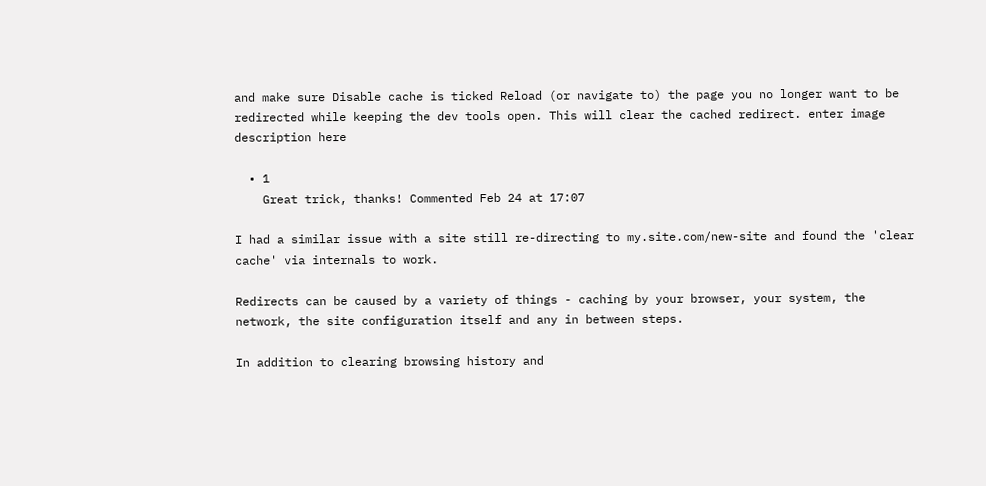and make sure Disable cache is ticked Reload (or navigate to) the page you no longer want to be redirected while keeping the dev tools open. This will clear the cached redirect. enter image description here

  • 1
    Great trick, thanks! Commented Feb 24 at 17:07

I had a similar issue with a site still re-directing to my.site.com/new-site and found the 'clear cache' via internals to work.

Redirects can be caused by a variety of things - caching by your browser, your system, the network, the site configuration itself and any in between steps.

In addition to clearing browsing history and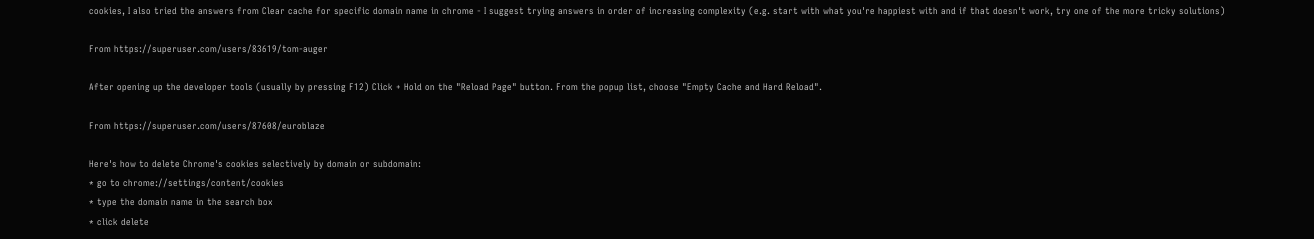cookies, I also tried the answers from Clear cache for specific domain name in chrome - I suggest trying answers in order of increasing complexity (e.g. start with what you're happiest with and if that doesn't work, try one of the more tricky solutions)

From https://superuser.com/users/83619/tom-auger

After opening up the developer tools (usually by pressing F12) Click + Hold on the "Reload Page" button. From the popup list, choose "Empty Cache and Hard Reload".

From https://superuser.com/users/87608/euroblaze

Here's how to delete Chrome's cookies selectively by domain or subdomain:
* go to chrome://settings/content/cookies
* type the domain name in the search box
* click delete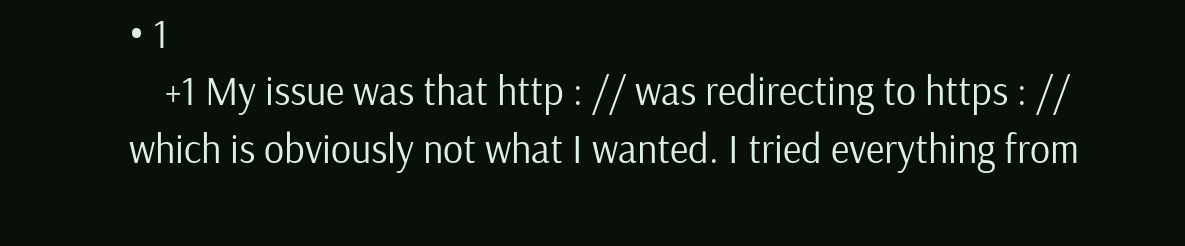• 1
    +1 My issue was that http : // was redirecting to https : // which is obviously not what I wanted. I tried everything from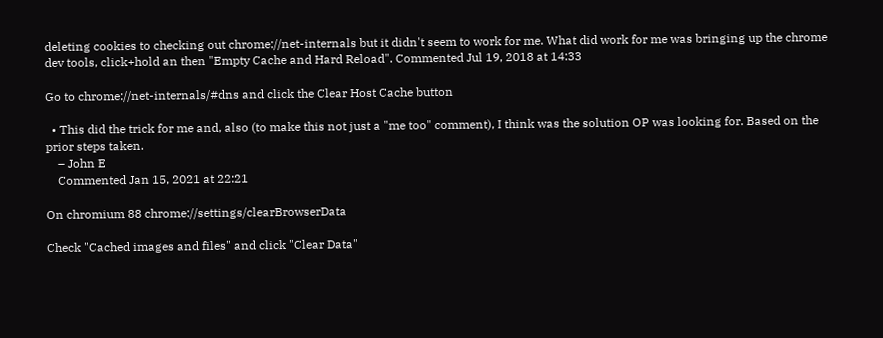deleting cookies to checking out chrome://net-internals but it didn't seem to work for me. What did work for me was bringing up the chrome dev tools, click+hold an then "Empty Cache and Hard Reload". Commented Jul 19, 2018 at 14:33

Go to chrome://net-internals/#dns and click the Clear Host Cache button

  • This did the trick for me and, also (to make this not just a "me too" comment), I think was the solution OP was looking for. Based on the prior steps taken.
    – John E
    Commented Jan 15, 2021 at 22:21

On chromium 88 chrome://settings/clearBrowserData

Check "Cached images and files" and click "Clear Data"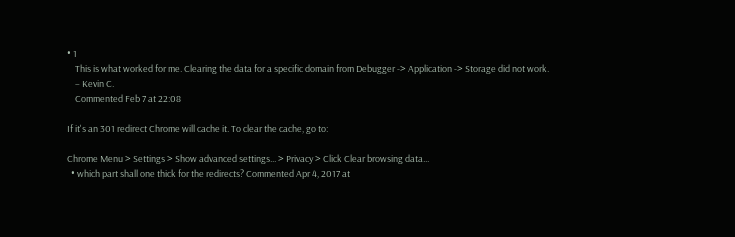• 1
    This is what worked for me. Clearing the data for a specific domain from Debugger -> Application -> Storage did not work.
    – Kevin C.
    Commented Feb 7 at 22:08

If it's an 301 redirect Chrome will cache it. To clear the cache, go to:

Chrome Menu > Settings > Show advanced settings... > Privacy > Click Clear browsing data...
  • which part shall one thick for the redirects? Commented Apr 4, 2017 at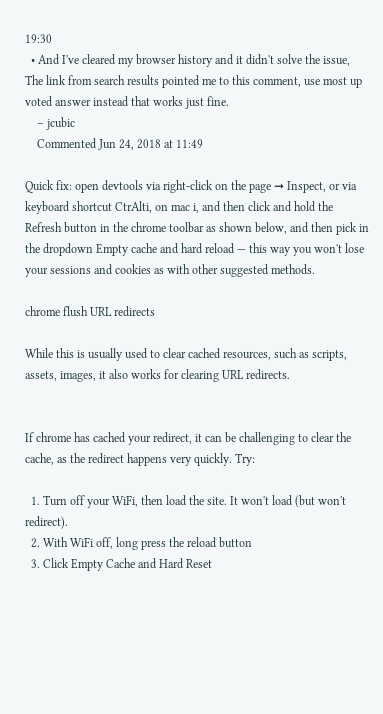19:30
  • And I've cleared my browser history and it didn't solve the issue, The link from search results pointed me to this comment, use most up voted answer instead that works just fine.
    – jcubic
    Commented Jun 24, 2018 at 11:49

Quick fix: open devtools via right-click on the page ➞ Inspect, or via keyboard shortcut CtrAlti, on mac i, and then click and hold the Refresh button in the chrome toolbar as shown below, and then pick in the dropdown Empty cache and hard reload — this way you won't lose your sessions and cookies as with other suggested methods.

chrome flush URL redirects

While this is usually used to clear cached resources, such as scripts, assets, images, it also works for clearing URL redirects.


If chrome has cached your redirect, it can be challenging to clear the cache, as the redirect happens very quickly. Try:

  1. Turn off your WiFi, then load the site. It won't load (but won't redirect).
  2. With WiFi off, long press the reload button
  3. Click Empty Cache and Hard Reset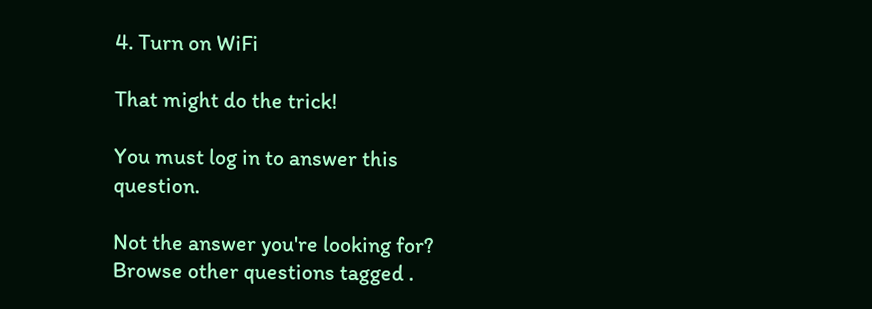4. Turn on WiFi

That might do the trick!

You must log in to answer this question.

Not the answer you're looking for? Browse other questions tagged .